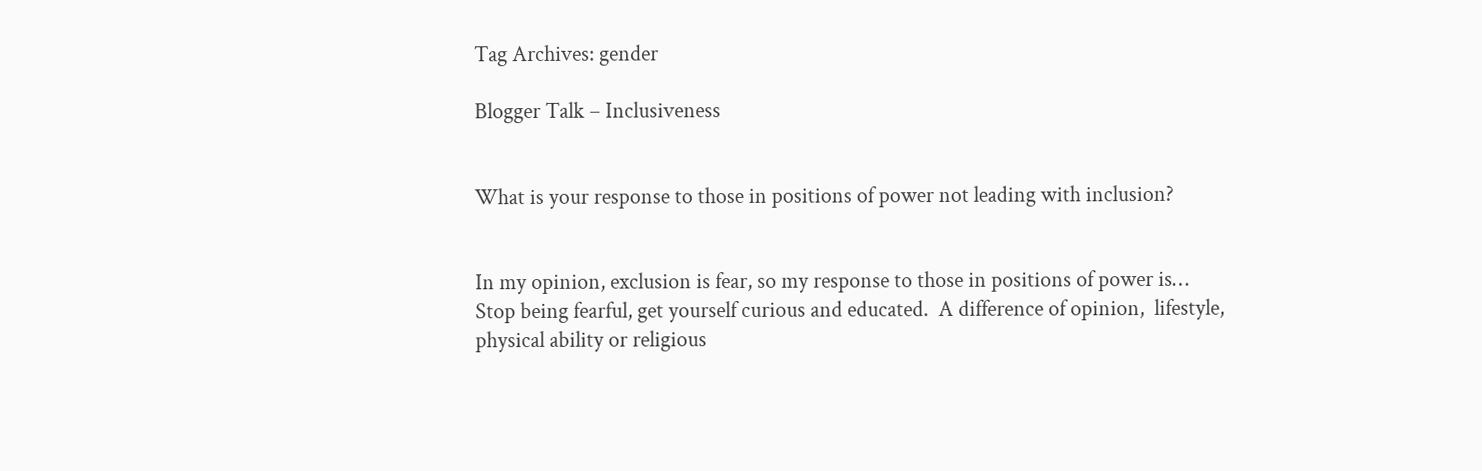Tag Archives: gender

Blogger Talk – Inclusiveness


What is your response to those in positions of power not leading with inclusion?


In my opinion, exclusion is fear, so my response to those in positions of power is… Stop being fearful, get yourself curious and educated.  A difference of opinion,  lifestyle, physical ability or religious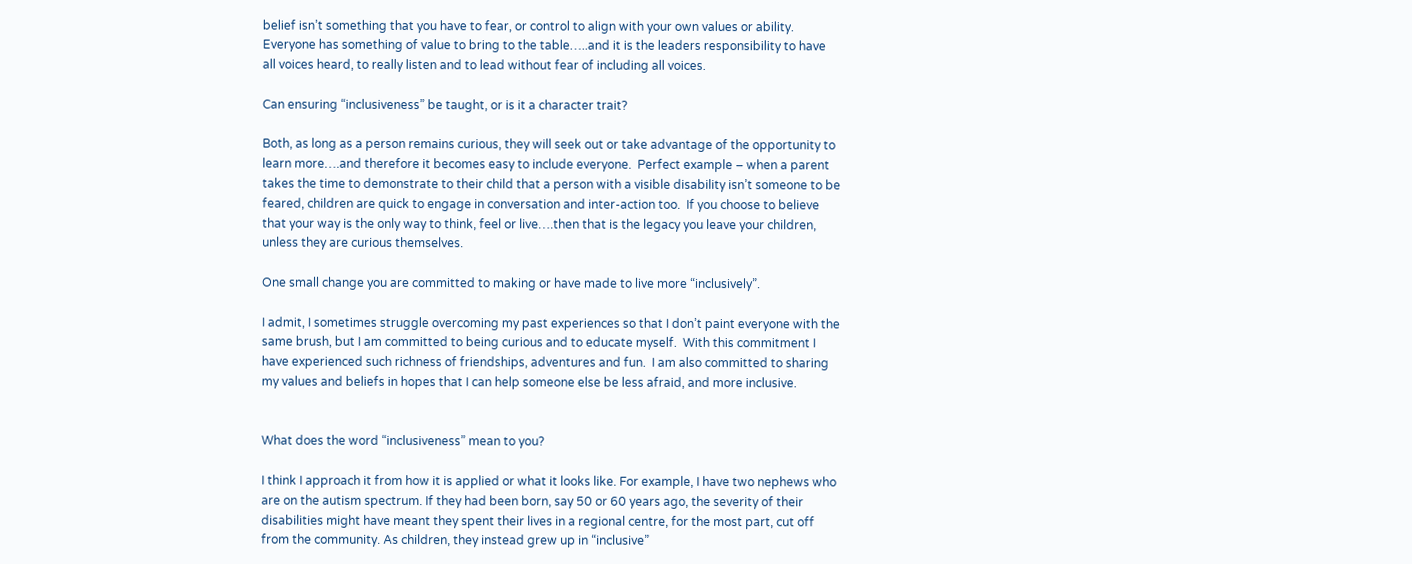belief isn’t something that you have to fear, or control to align with your own values or ability.  Everyone has something of value to bring to the table…..and it is the leaders responsibility to have all voices heard, to really listen and to lead without fear of including all voices.

Can ensuring “inclusiveness” be taught, or is it a character trait?

Both, as long as a person remains curious, they will seek out or take advantage of the opportunity to learn more….and therefore it becomes easy to include everyone.  Perfect example – when a parent takes the time to demonstrate to their child that a person with a visible disability isn’t someone to be feared, children are quick to engage in conversation and inter-action too.  If you choose to believe that your way is the only way to think, feel or live….then that is the legacy you leave your children, unless they are curious themselves.

One small change you are committed to making or have made to live more “inclusively”.

I admit, I sometimes struggle overcoming my past experiences so that I don’t paint everyone with the same brush, but I am committed to being curious and to educate myself.  With this commitment I have experienced such richness of friendships, adventures and fun.  I am also committed to sharing my values and beliefs in hopes that I can help someone else be less afraid, and more inclusive.


What does the word “inclusiveness” mean to you?

I think I approach it from how it is applied or what it looks like. For example, I have two nephews who are on the autism spectrum. If they had been born, say 50 or 60 years ago, the severity of their disabilities might have meant they spent their lives in a regional centre, for the most part, cut off from the community. As children, they instead grew up in “inclusive”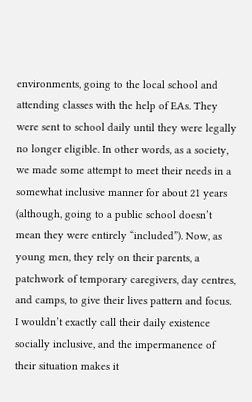environments, going to the local school and attending classes with the help of EAs. They were sent to school daily until they were legally no longer eligible. In other words, as a society, we made some attempt to meet their needs in a somewhat inclusive manner for about 21 years (although, going to a public school doesn’t mean they were entirely “included”). Now, as young men, they rely on their parents, a patchwork of temporary caregivers, day centres, and camps, to give their lives pattern and focus. I wouldn’t exactly call their daily existence socially inclusive, and the impermanence of their situation makes it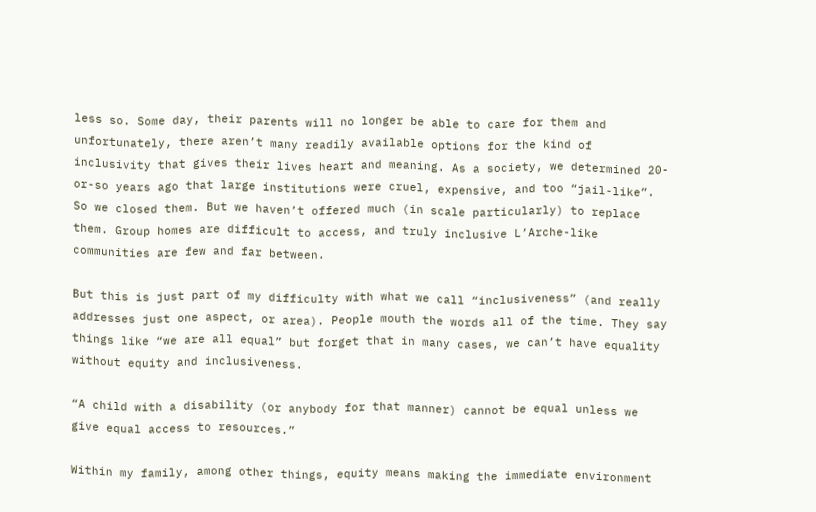less so. Some day, their parents will no longer be able to care for them and unfortunately, there aren’t many readily available options for the kind of inclusivity that gives their lives heart and meaning. As a society, we determined 20-or-so years ago that large institutions were cruel, expensive, and too “jail-like”. So we closed them. But we haven’t offered much (in scale particularly) to replace them. Group homes are difficult to access, and truly inclusive L’Arche-like communities are few and far between.

But this is just part of my difficulty with what we call “inclusiveness” (and really addresses just one aspect, or area). People mouth the words all of the time. They say things like “we are all equal” but forget that in many cases, we can’t have equality without equity and inclusiveness.

“A child with a disability (or anybody for that manner) cannot be equal unless we give equal access to resources.”

Within my family, among other things, equity means making the immediate environment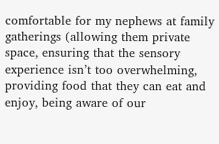comfortable for my nephews at family gatherings (allowing them private space, ensuring that the sensory experience isn’t too overwhelming, providing food that they can eat and enjoy, being aware of our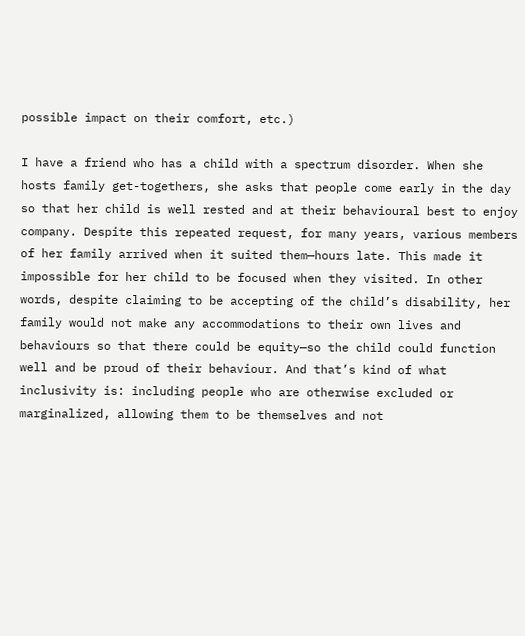possible impact on their comfort, etc.)

I have a friend who has a child with a spectrum disorder. When she hosts family get-togethers, she asks that people come early in the day so that her child is well rested and at their behavioural best to enjoy company. Despite this repeated request, for many years, various members of her family arrived when it suited them—hours late. This made it impossible for her child to be focused when they visited. In other words, despite claiming to be accepting of the child’s disability, her family would not make any accommodations to their own lives and behaviours so that there could be equity—so the child could function well and be proud of their behaviour. And that’s kind of what inclusivity is: including people who are otherwise excluded or marginalized, allowing them to be themselves and not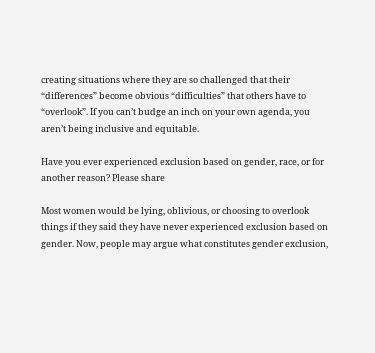creating situations where they are so challenged that their “differences” become obvious “difficulties” that others have to “overlook”. If you can’t budge an inch on your own agenda, you aren’t being inclusive and equitable.

Have you ever experienced exclusion based on gender, race, or for another reason? Please share

Most women would be lying, oblivious, or choosing to overlook things if they said they have never experienced exclusion based on gender. Now, people may argue what constitutes gender exclusion,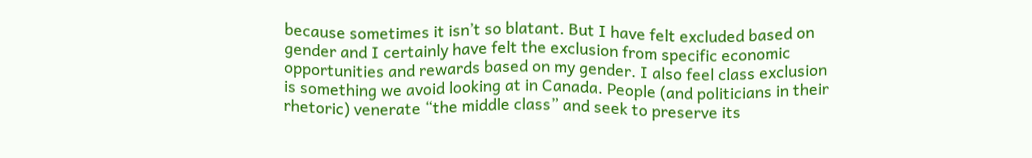because sometimes it isn’t so blatant. But I have felt excluded based on gender and I certainly have felt the exclusion from specific economic opportunities and rewards based on my gender. I also feel class exclusion is something we avoid looking at in Canada. People (and politicians in their rhetoric) venerate “the middle class” and seek to preserve its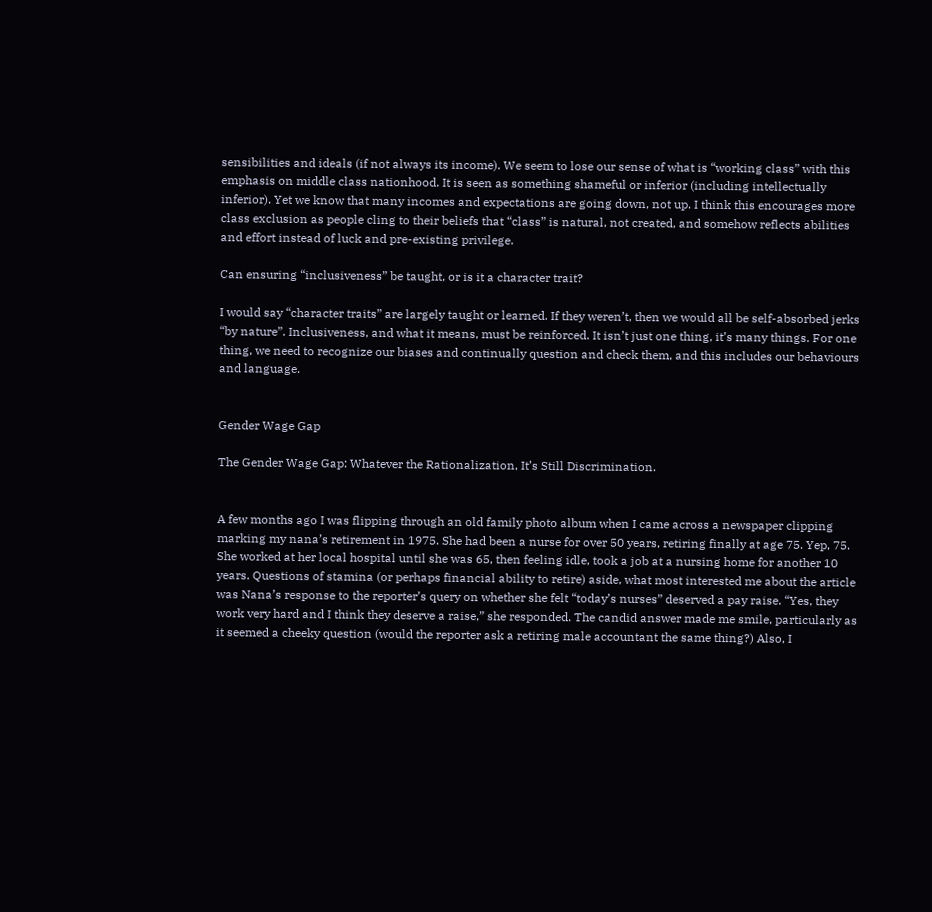sensibilities and ideals (if not always its income). We seem to lose our sense of what is “working class” with this emphasis on middle class nationhood. It is seen as something shameful or inferior (including intellectually inferior). Yet we know that many incomes and expectations are going down, not up. I think this encourages more class exclusion as people cling to their beliefs that “class” is natural, not created, and somehow reflects abilities and effort instead of luck and pre-existing privilege.

Can ensuring “inclusiveness” be taught, or is it a character trait?

I would say “character traits” are largely taught or learned. If they weren’t, then we would all be self-absorbed jerks “by nature”. Inclusiveness, and what it means, must be reinforced. It isn’t just one thing, it’s many things. For one thing, we need to recognize our biases and continually question and check them, and this includes our behaviours and language.


Gender Wage Gap

The Gender Wage Gap: Whatever the Rationalization, It’s Still Discrimination.


A few months ago I was flipping through an old family photo album when I came across a newspaper clipping marking my nana’s retirement in 1975. She had been a nurse for over 50 years, retiring finally at age 75. Yep, 75. She worked at her local hospital until she was 65, then feeling idle, took a job at a nursing home for another 10 years. Questions of stamina (or perhaps financial ability to retire) aside, what most interested me about the article was Nana’s response to the reporter’s query on whether she felt “today’s nurses” deserved a pay raise. “Yes, they work very hard and I think they deserve a raise,” she responded. The candid answer made me smile, particularly as it seemed a cheeky question (would the reporter ask a retiring male accountant the same thing?) Also, I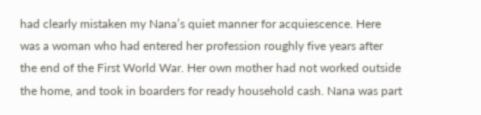had clearly mistaken my Nana’s quiet manner for acquiescence. Here was a woman who had entered her profession roughly five years after the end of the First World War. Her own mother had not worked outside the home, and took in boarders for ready household cash. Nana was part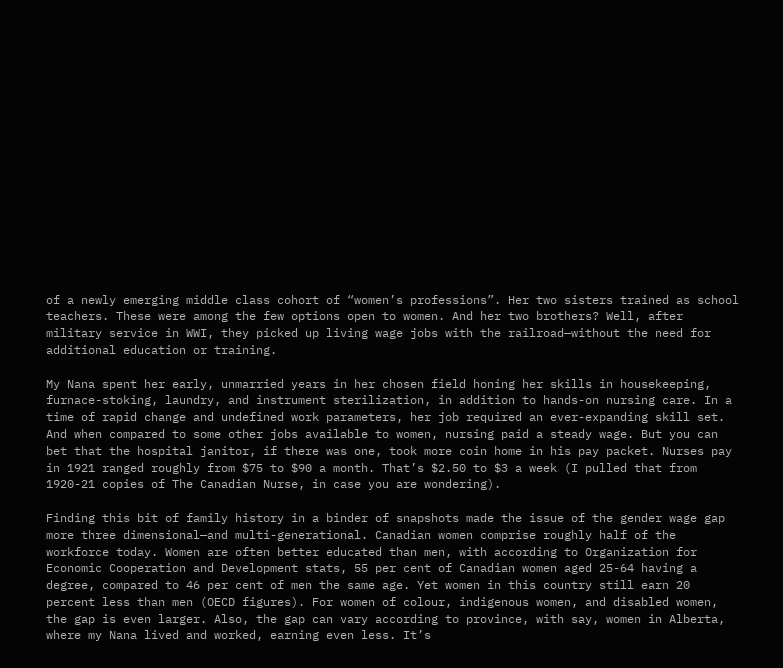of a newly emerging middle class cohort of “women’s professions”. Her two sisters trained as school teachers. These were among the few options open to women. And her two brothers? Well, after military service in WWI, they picked up living wage jobs with the railroad—without the need for additional education or training.

My Nana spent her early, unmarried years in her chosen field honing her skills in housekeeping, furnace-stoking, laundry, and instrument sterilization, in addition to hands-on nursing care. In a time of rapid change and undefined work parameters, her job required an ever-expanding skill set. And when compared to some other jobs available to women, nursing paid a steady wage. But you can bet that the hospital janitor, if there was one, took more coin home in his pay packet. Nurses pay in 1921 ranged roughly from $75 to $90 a month. That’s $2.50 to $3 a week (I pulled that from 1920-21 copies of The Canadian Nurse, in case you are wondering).

Finding this bit of family history in a binder of snapshots made the issue of the gender wage gap more three dimensional—and multi-generational. Canadian women comprise roughly half of the workforce today. Women are often better educated than men, with according to Organization for Economic Cooperation and Development stats, 55 per cent of Canadian women aged 25-64 having a degree, compared to 46 per cent of men the same age. Yet women in this country still earn 20 percent less than men (OECD figures). For women of colour, indigenous women, and disabled women, the gap is even larger. Also, the gap can vary according to province, with say, women in Alberta, where my Nana lived and worked, earning even less. It’s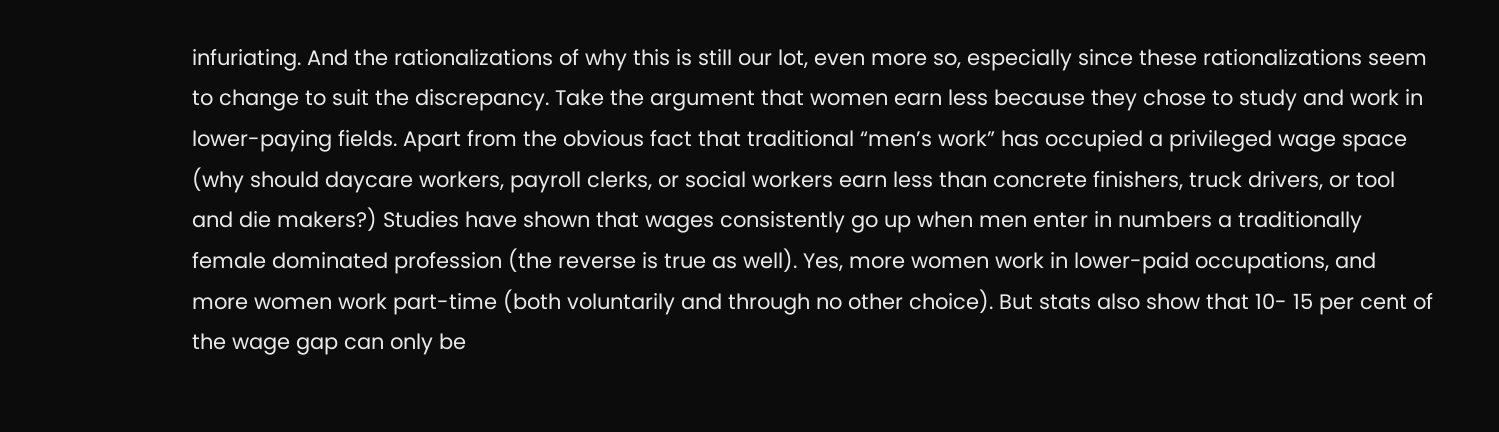infuriating. And the rationalizations of why this is still our lot, even more so, especially since these rationalizations seem to change to suit the discrepancy. Take the argument that women earn less because they chose to study and work in lower-paying fields. Apart from the obvious fact that traditional “men’s work” has occupied a privileged wage space (why should daycare workers, payroll clerks, or social workers earn less than concrete finishers, truck drivers, or tool and die makers?) Studies have shown that wages consistently go up when men enter in numbers a traditionally female dominated profession (the reverse is true as well). Yes, more women work in lower-paid occupations, and more women work part-time (both voluntarily and through no other choice). But stats also show that 10- 15 per cent of the wage gap can only be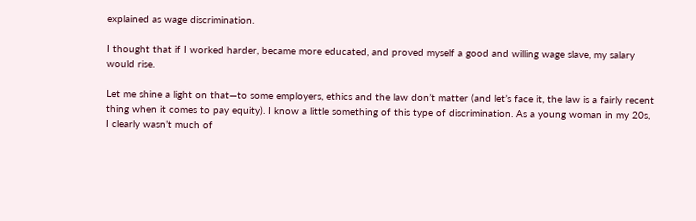explained as wage discrimination.

I thought that if I worked harder, became more educated, and proved myself a good and willing wage slave, my salary would rise.

Let me shine a light on that—to some employers, ethics and the law don’t matter (and let’s face it, the law is a fairly recent thing when it comes to pay equity). I know a little something of this type of discrimination. As a young woman in my 20s, I clearly wasn’t much of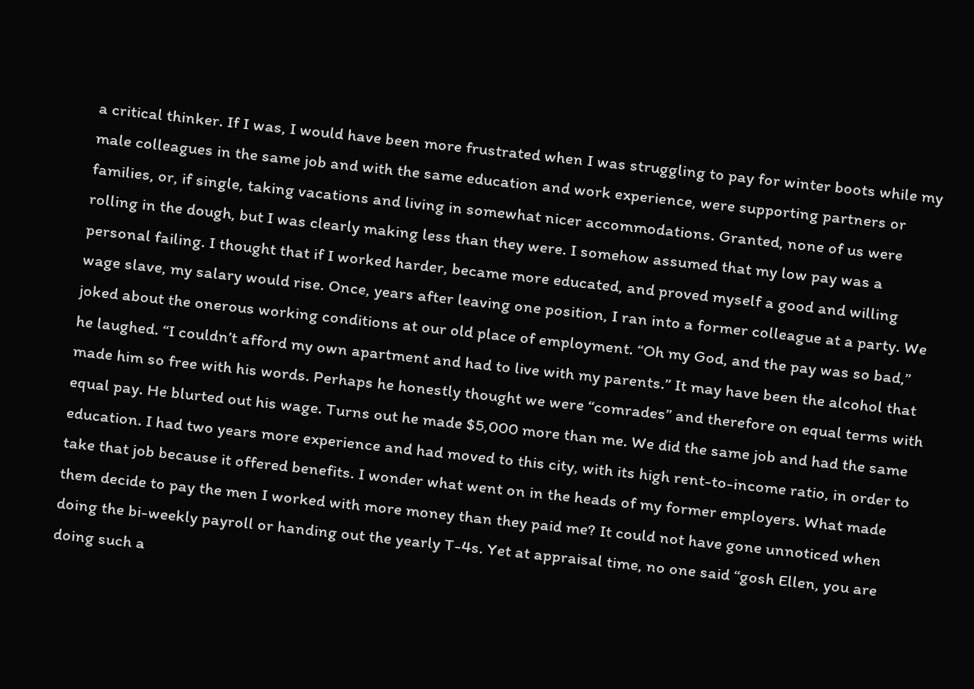a critical thinker. If I was, I would have been more frustrated when I was struggling to pay for winter boots while my male colleagues in the same job and with the same education and work experience, were supporting partners or families, or, if single, taking vacations and living in somewhat nicer accommodations. Granted, none of us were rolling in the dough, but I was clearly making less than they were. I somehow assumed that my low pay was a personal failing. I thought that if I worked harder, became more educated, and proved myself a good and willing wage slave, my salary would rise. Once, years after leaving one position, I ran into a former colleague at a party. We joked about the onerous working conditions at our old place of employment. “Oh my God, and the pay was so bad,” he laughed. “I couldn’t afford my own apartment and had to live with my parents.” It may have been the alcohol that made him so free with his words. Perhaps he honestly thought we were “comrades” and therefore on equal terms with equal pay. He blurted out his wage. Turns out he made $5,000 more than me. We did the same job and had the same education. I had two years more experience and had moved to this city, with its high rent-to-income ratio, in order to take that job because it offered benefits. I wonder what went on in the heads of my former employers. What made them decide to pay the men I worked with more money than they paid me? It could not have gone unnoticed when doing the bi-weekly payroll or handing out the yearly T-4s. Yet at appraisal time, no one said “gosh Ellen, you are doing such a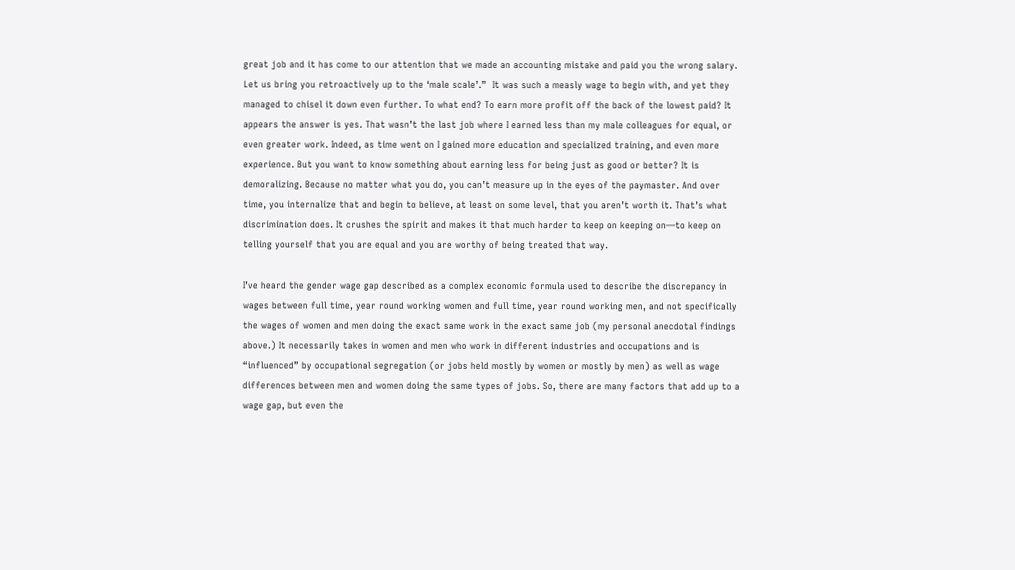great job and it has come to our attention that we made an accounting mistake and paid you the wrong salary. Let us bring you retroactively up to the ‘male scale’.”  It was such a measly wage to begin with, and yet they managed to chisel it down even further. To what end? To earn more profit off the back of the lowest paid? It appears the answer is yes. That wasn’t the last job where I earned less than my male colleagues for equal, or even greater work. Indeed, as time went on I gained more education and specialized training, and even more experience. But you want to know something about earning less for being just as good or better? It is demoralizing. Because no matter what you do, you can’t measure up in the eyes of the paymaster. And over time, you internalize that and begin to believe, at least on some level, that you aren’t worth it. That’s what discrimination does. It crushes the spirit and makes it that much harder to keep on keeping on—to keep on telling yourself that you are equal and you are worthy of being treated that way.

I’ve heard the gender wage gap described as a complex economic formula used to describe the discrepancy in wages between full time, year round working women and full time, year round working men, and not specifically the wages of women and men doing the exact same work in the exact same job (my personal anecdotal findings above.) It necessarily takes in women and men who work in different industries and occupations and is “influenced” by occupational segregation (or jobs held mostly by women or mostly by men) as well as wage differences between men and women doing the same types of jobs. So, there are many factors that add up to a wage gap, but even the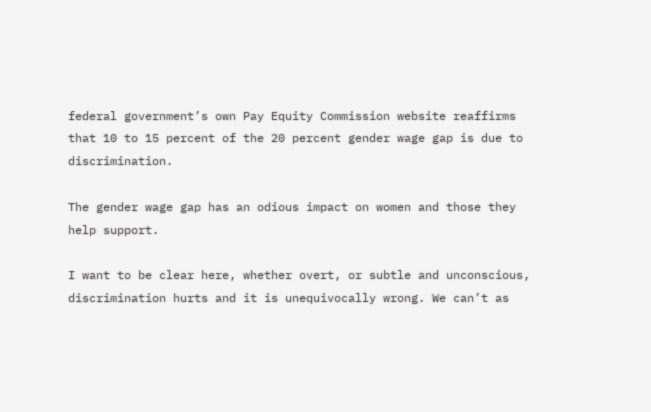federal government’s own Pay Equity Commission website reaffirms that 10 to 15 percent of the 20 percent gender wage gap is due to discrimination.

The gender wage gap has an odious impact on women and those they help support.

I want to be clear here, whether overt, or subtle and unconscious, discrimination hurts and it is unequivocally wrong. We can’t as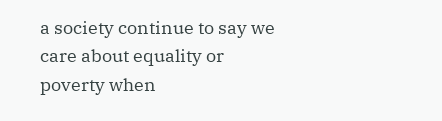a society continue to say we care about equality or poverty when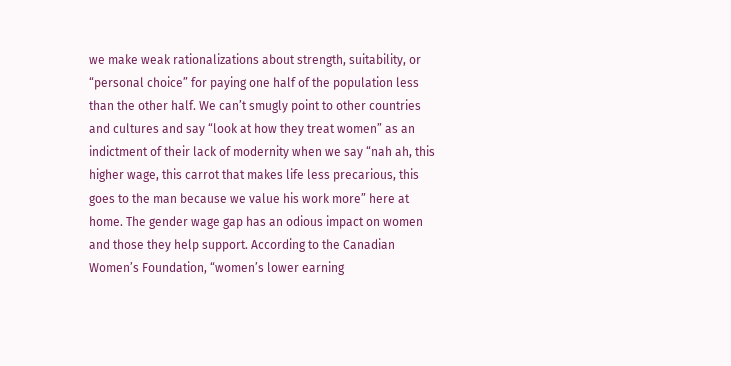we make weak rationalizations about strength, suitability, or “personal choice” for paying one half of the population less than the other half. We can’t smugly point to other countries and cultures and say “look at how they treat women” as an indictment of their lack of modernity when we say “nah ah, this higher wage, this carrot that makes life less precarious, this goes to the man because we value his work more” here at home. The gender wage gap has an odious impact on women and those they help support. According to the Canadian Women’s Foundation, “women’s lower earning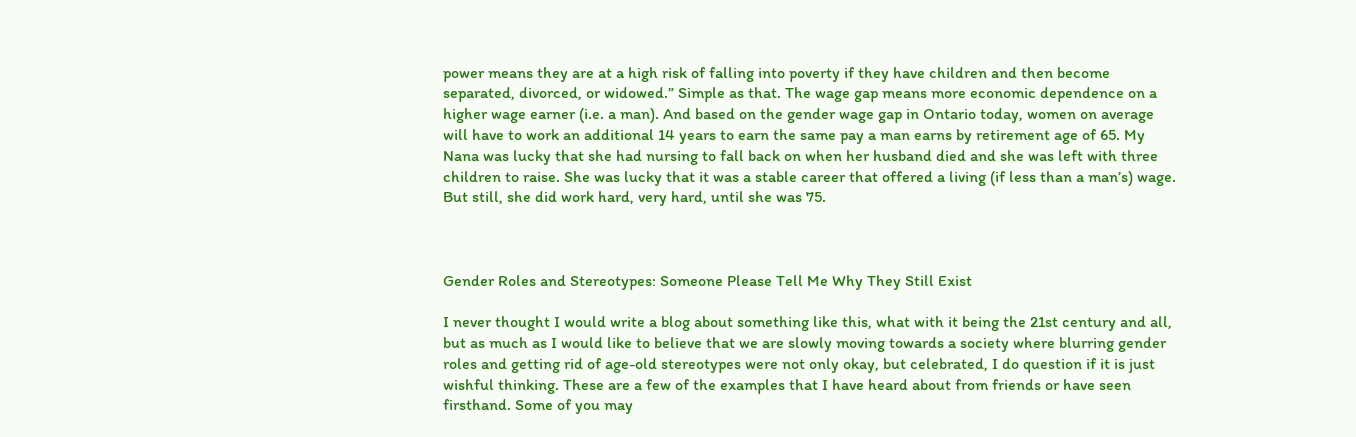power means they are at a high risk of falling into poverty if they have children and then become separated, divorced, or widowed.” Simple as that. The wage gap means more economic dependence on a higher wage earner (i.e. a man). And based on the gender wage gap in Ontario today, women on average will have to work an additional 14 years to earn the same pay a man earns by retirement age of 65. My Nana was lucky that she had nursing to fall back on when her husband died and she was left with three children to raise. She was lucky that it was a stable career that offered a living (if less than a man’s) wage. But still, she did work hard, very hard, until she was 75.



Gender Roles and Stereotypes: Someone Please Tell Me Why They Still Exist

I never thought I would write a blog about something like this, what with it being the 21st century and all, but as much as I would like to believe that we are slowly moving towards a society where blurring gender roles and getting rid of age-old stereotypes were not only okay, but celebrated, I do question if it is just wishful thinking. These are a few of the examples that I have heard about from friends or have seen firsthand. Some of you may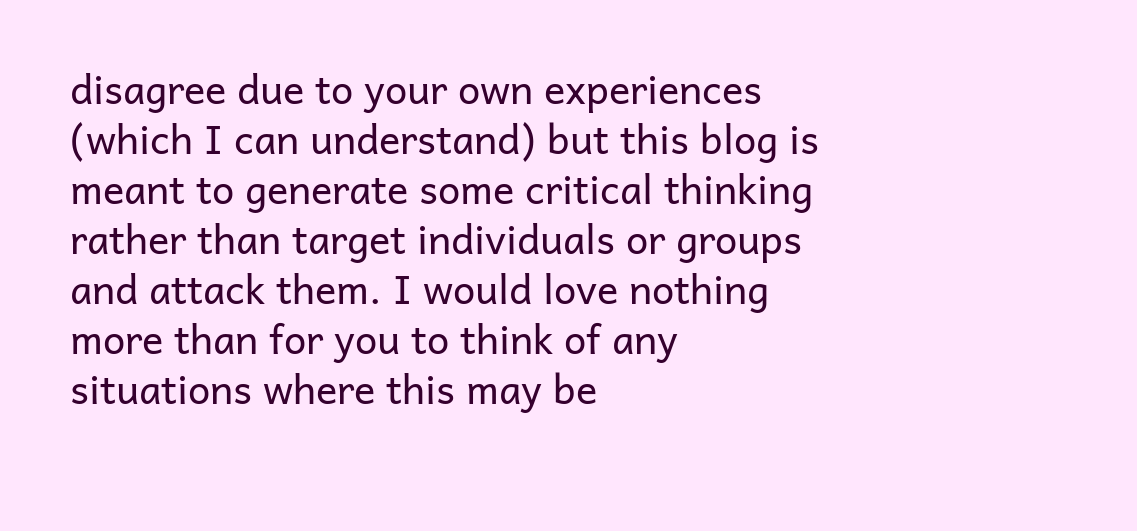disagree due to your own experiences (which I can understand) but this blog is meant to generate some critical thinking rather than target individuals or groups and attack them. I would love nothing more than for you to think of any situations where this may be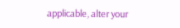applicable, alter your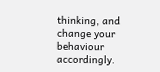thinking, and change your behaviour accordingly.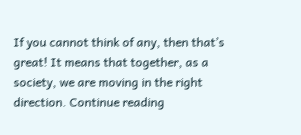If you cannot think of any, then that’s great! It means that together, as a society, we are moving in the right direction. Continue reading